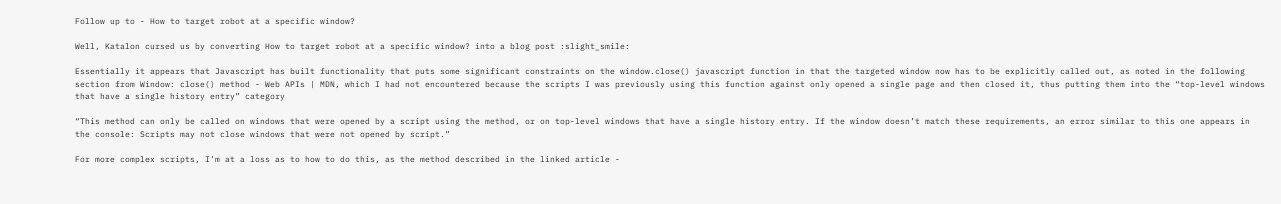Follow up to - How to target robot at a specific window?

Well, Katalon cursed us by converting How to target robot at a specific window? into a blog post :slight_smile:

Essentially it appears that Javascript has built functionality that puts some significant constraints on the window.close() javascript function in that the targeted window now has to be explicitly called out, as noted in the following section from Window: close() method - Web APIs | MDN, which I had not encountered because the scripts I was previously using this function against only opened a single page and then closed it, thus putting them into the “top-level windows that have a single history entry” category

“This method can only be called on windows that were opened by a script using the method, or on top-level windows that have a single history entry. If the window doesn’t match these requirements, an error similar to this one appears in the console: Scripts may not close windows that were not opened by script.”

For more complex scripts, I’m at a loss as to how to do this, as the method described in the linked article -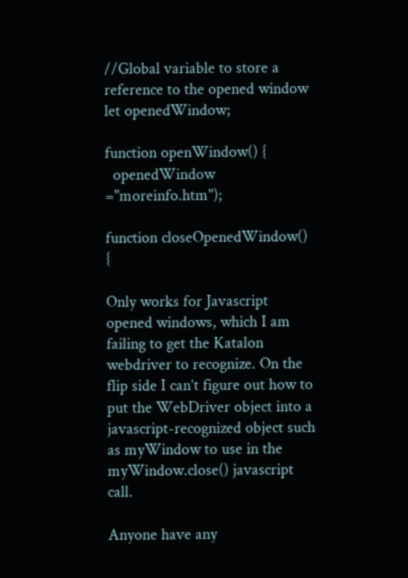//Global variable to store a reference to the opened window
let openedWindow;

function openWindow() {
  openedWindow ="moreinfo.htm");

function closeOpenedWindow() {

Only works for Javascript opened windows, which I am failing to get the Katalon webdriver to recognize. On the flip side I can’t figure out how to put the WebDriver object into a javascript-recognized object such as myWindow to use in the myWindow.close() javascript call.

Anyone have any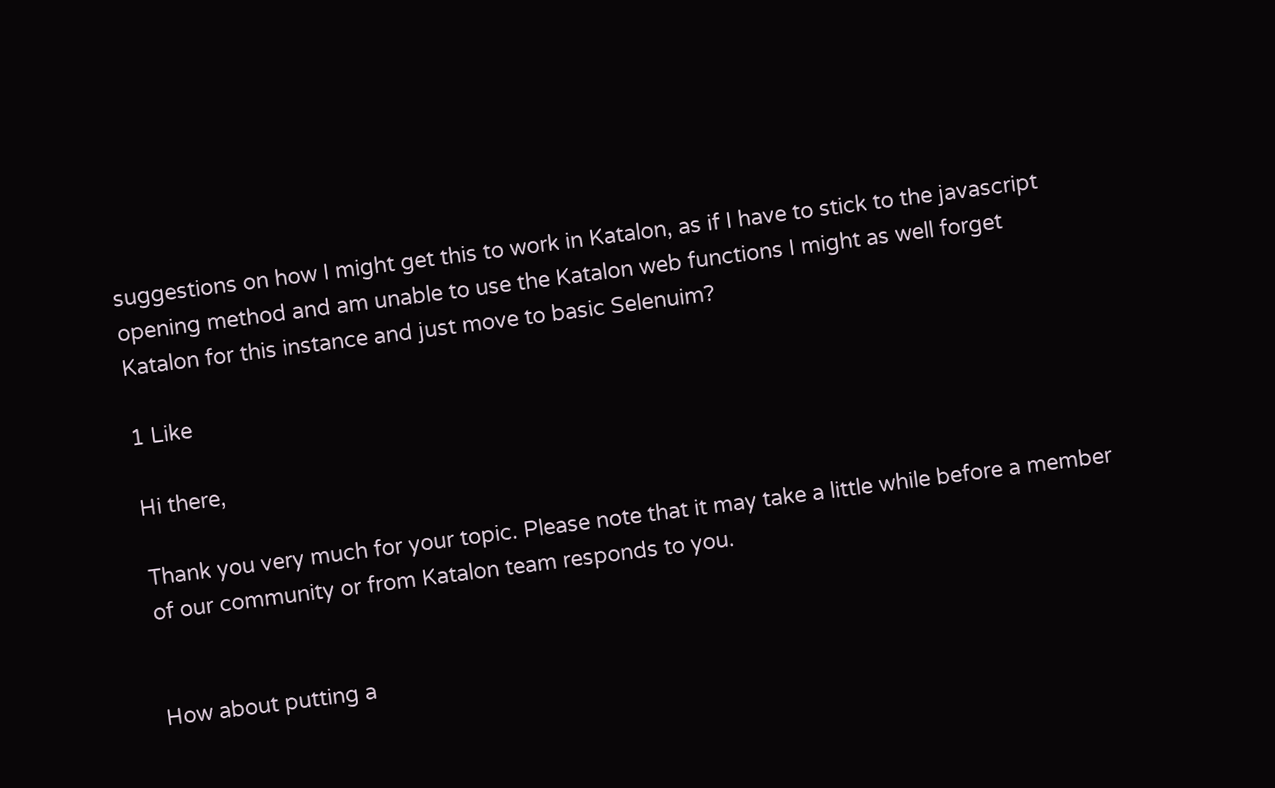suggestions on how I might get this to work in Katalon, as if I have to stick to the javascript opening method and am unable to use the Katalon web functions I might as well forget Katalon for this instance and just move to basic Selenuim?

1 Like

Hi there,

Thank you very much for your topic. Please note that it may take a little while before a member of our community or from Katalon team responds to you.


How about putting a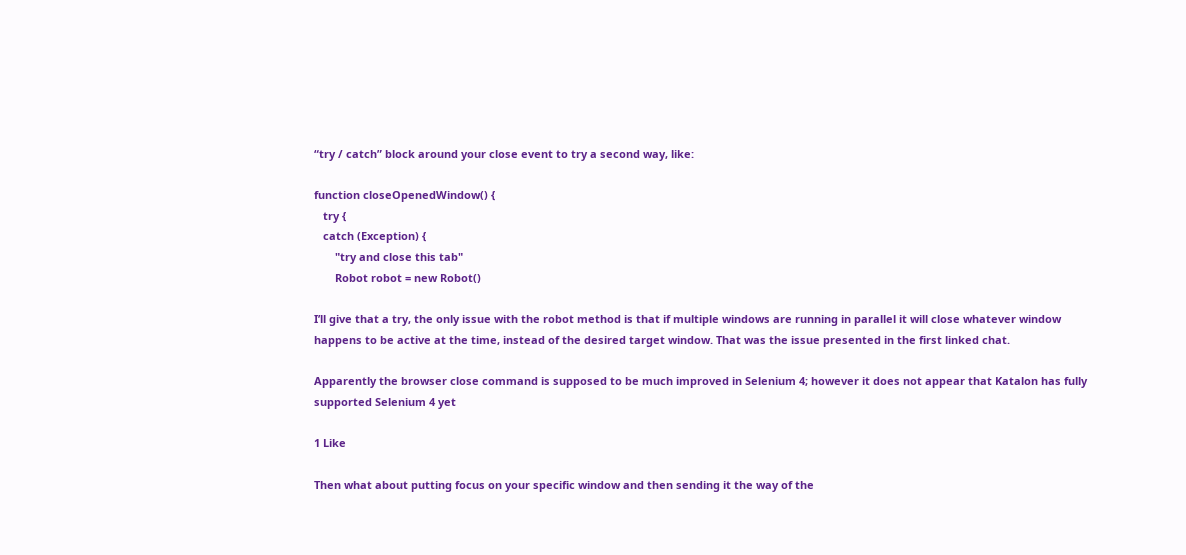“try / catch” block around your close event to try a second way, like:

function closeOpenedWindow() {
   try {
   catch (Exception) {
       "try and close this tab"
       Robot robot = new Robot()

I’ll give that a try, the only issue with the robot method is that if multiple windows are running in parallel it will close whatever window happens to be active at the time, instead of the desired target window. That was the issue presented in the first linked chat.

Apparently the browser close command is supposed to be much improved in Selenium 4; however it does not appear that Katalon has fully supported Selenium 4 yet

1 Like

Then what about putting focus on your specific window and then sending it the way of the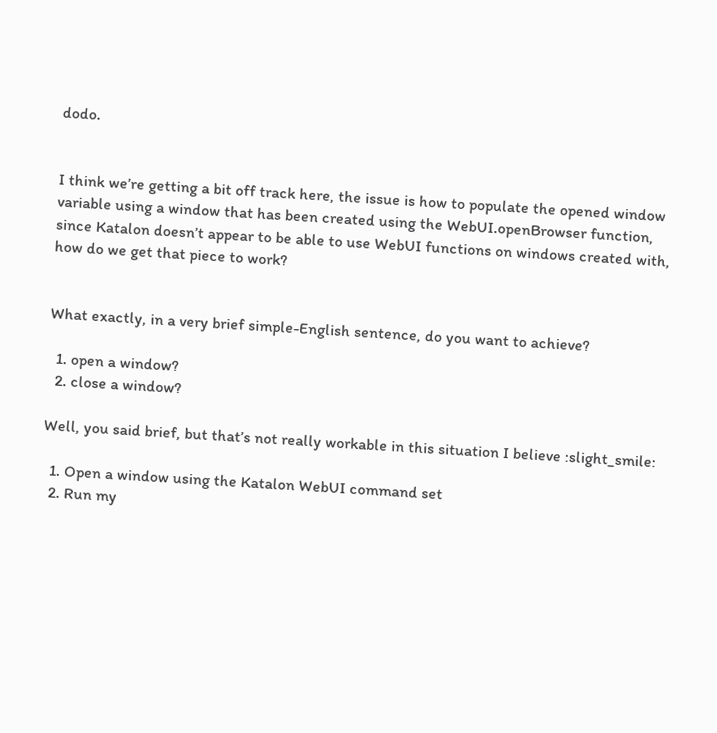dodo.


I think we’re getting a bit off track here, the issue is how to populate the opened window variable using a window that has been created using the WebUI.openBrowser function, since Katalon doesn’t appear to be able to use WebUI functions on windows created with, how do we get that piece to work?


What exactly, in a very brief simple-English sentence, do you want to achieve?

  1. open a window?
  2. close a window?

Well, you said brief, but that’s not really workable in this situation I believe :slight_smile:

  1. Open a window using the Katalon WebUI command set
  2. Run my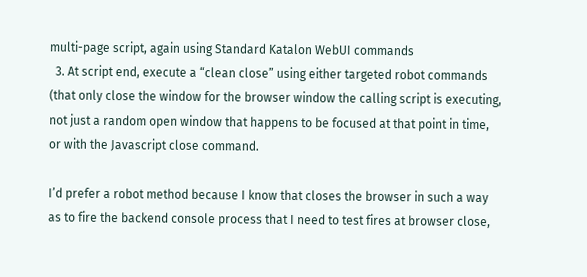multi-page script, again using Standard Katalon WebUI commands
  3. At script end, execute a “clean close” using either targeted robot commands (that only close the window for the browser window the calling script is executing, not just a random open window that happens to be focused at that point in time, or with the Javascript close command.

I’d prefer a robot method because I know that closes the browser in such a way as to fire the backend console process that I need to test fires at browser close,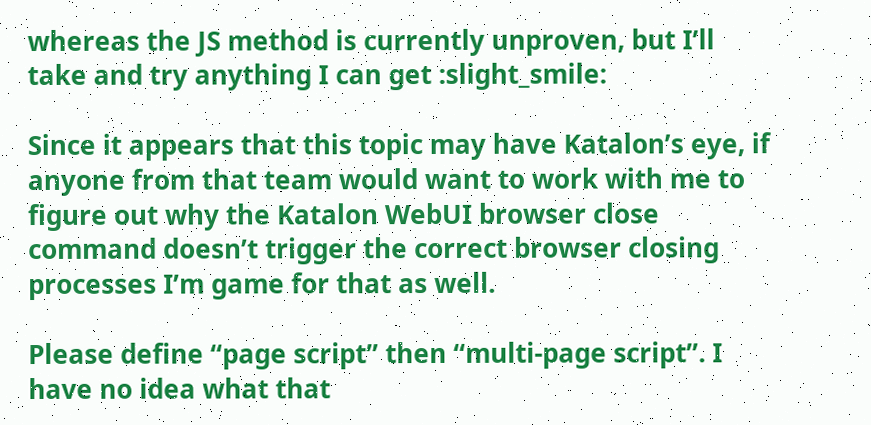whereas the JS method is currently unproven, but I’ll take and try anything I can get :slight_smile:

Since it appears that this topic may have Katalon’s eye, if anyone from that team would want to work with me to figure out why the Katalon WebUI browser close command doesn’t trigger the correct browser closing processes I’m game for that as well.

Please define “page script” then “multi-page script”. I have no idea what that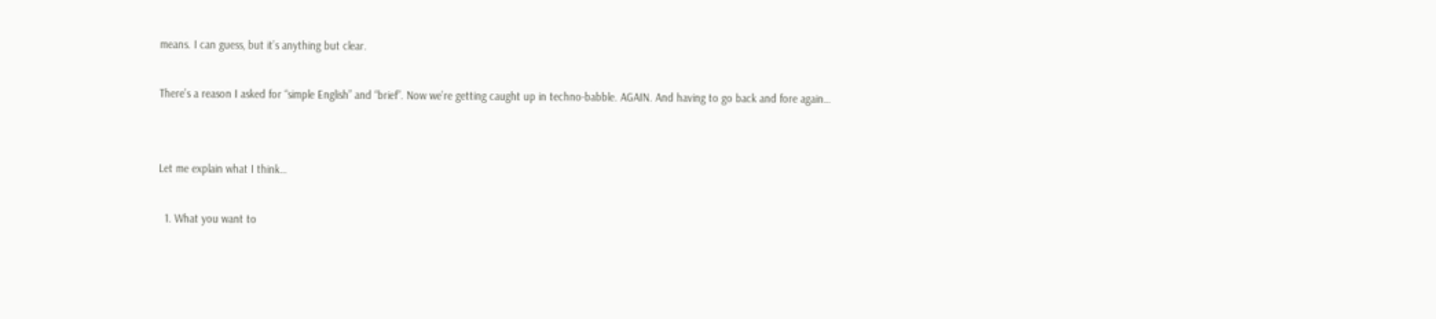means. I can guess, but it’s anything but clear.

There’s a reason I asked for “simple English” and “brief”. Now we’re getting caught up in techno-babble. AGAIN. And having to go back and fore again…


Let me explain what I think…

  1. What you want to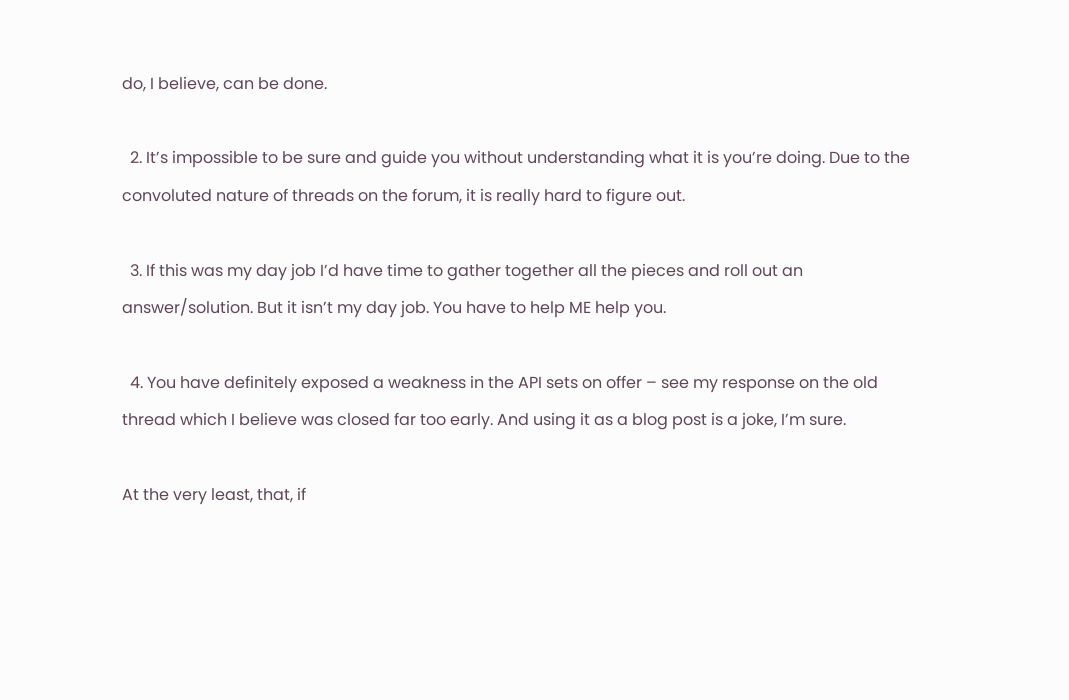do, I believe, can be done.

  2. It’s impossible to be sure and guide you without understanding what it is you’re doing. Due to the convoluted nature of threads on the forum, it is really hard to figure out.

  3. If this was my day job I’d have time to gather together all the pieces and roll out an answer/solution. But it isn’t my day job. You have to help ME help you.

  4. You have definitely exposed a weakness in the API sets on offer – see my response on the old thread which I believe was closed far too early. And using it as a blog post is a joke, I’m sure.

At the very least, that, if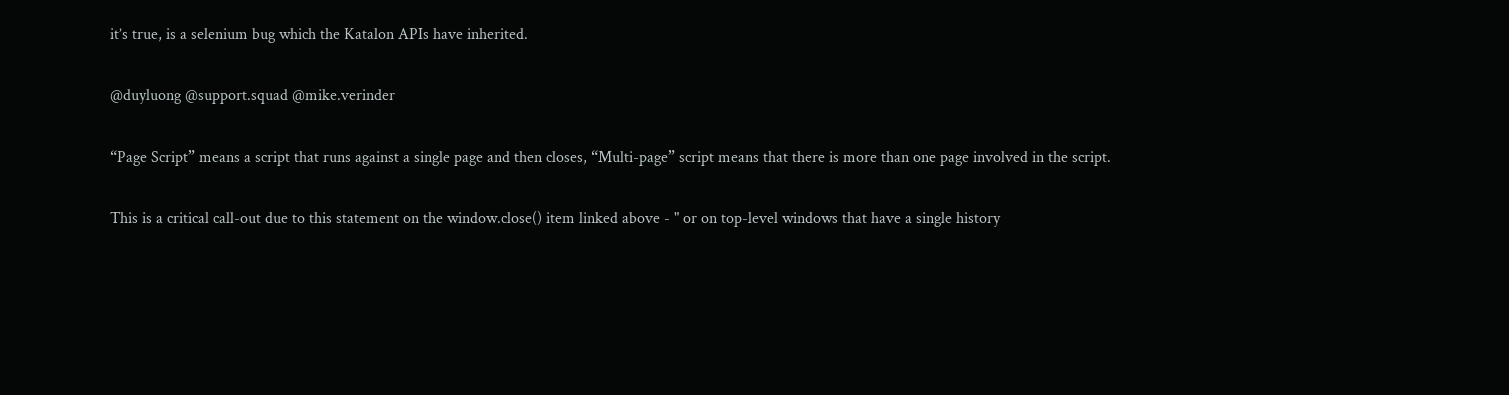it’s true, is a selenium bug which the Katalon APIs have inherited.

@duyluong @support.squad @mike.verinder

“Page Script” means a script that runs against a single page and then closes, “Multi-page” script means that there is more than one page involved in the script.

This is a critical call-out due to this statement on the window.close() item linked above - " or on top-level windows that have a single history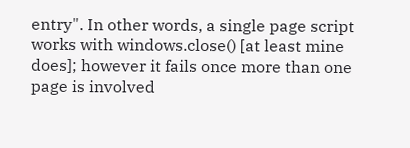entry". In other words, a single page script works with windows.close() [at least mine does]; however it fails once more than one page is involved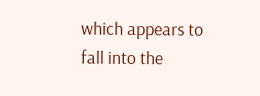which appears to fall into the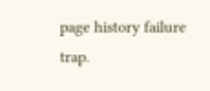page history failure trap.